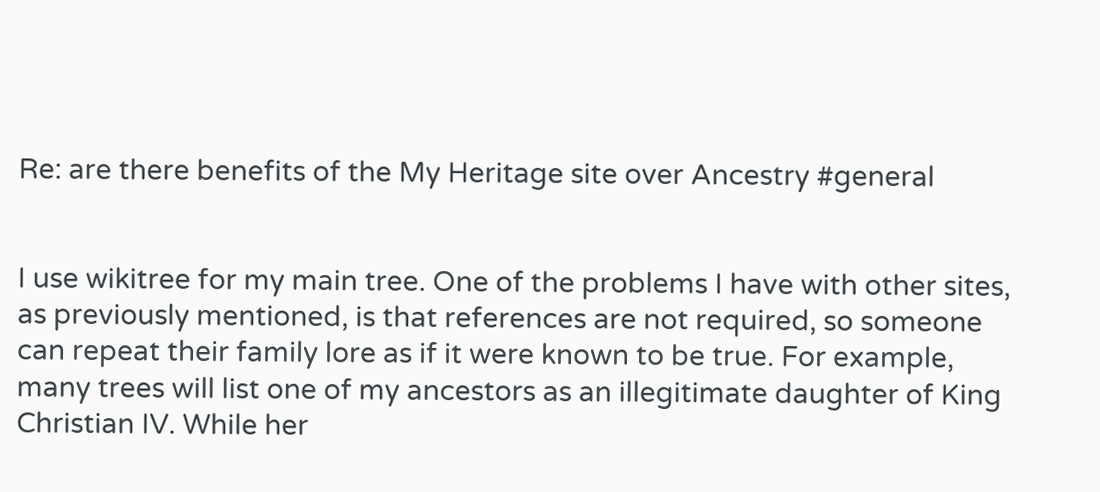Re: are there benefits of the My Heritage site over Ancestry #general


I use wikitree for my main tree. One of the problems I have with other sites, as previously mentioned, is that references are not required, so someone can repeat their family lore as if it were known to be true. For example, many trees will list one of my ancestors as an illegitimate daughter of King Christian IV. While her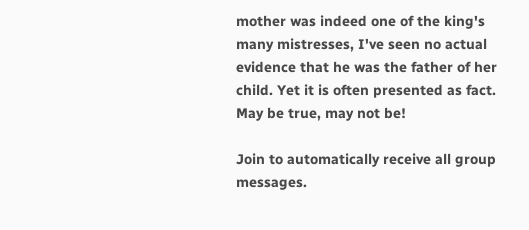mother was indeed one of the king's many mistresses, I've seen no actual evidence that he was the father of her child. Yet it is often presented as fact. May be true, may not be!

Join to automatically receive all group messages.